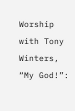Worship with Tony Winters, “My God!”: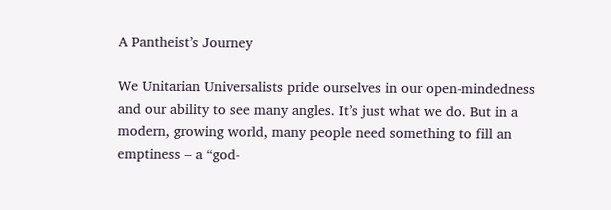A Pantheist’s Journey

We Unitarian Universalists pride ourselves in our open-mindedness and our ability to see many angles. It’s just what we do. But in a modern, growing world, many people need something to fill an emptiness – a “god-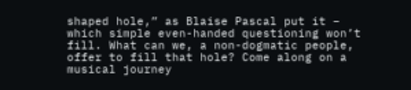shaped hole,” as Blaise Pascal put it – which simple even-handed questioning won’t fill. What can we, a non-dogmatic people, offer to fill that hole? Come along on a musical journey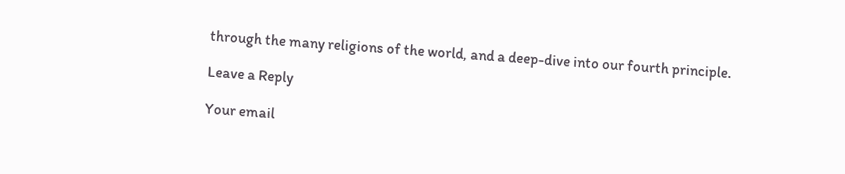through the many religions of the world, and a deep-dive into our fourth principle.

Leave a Reply

Your email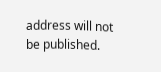address will not be published.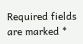Required fields are marked *